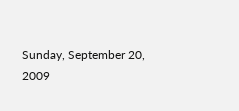Sunday, September 20, 2009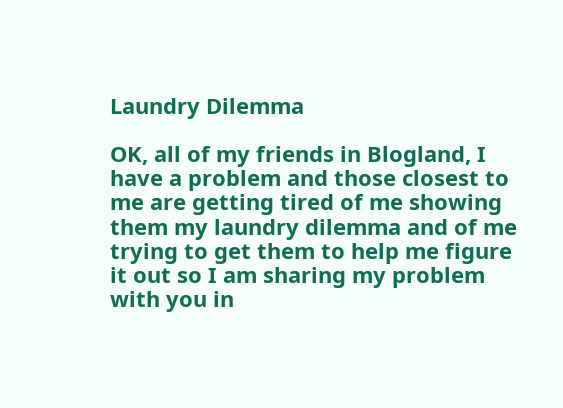Laundry Dilemma

OK, all of my friends in Blogland, I have a problem and those closest to me are getting tired of me showing them my laundry dilemma and of me trying to get them to help me figure it out so I am sharing my problem with you in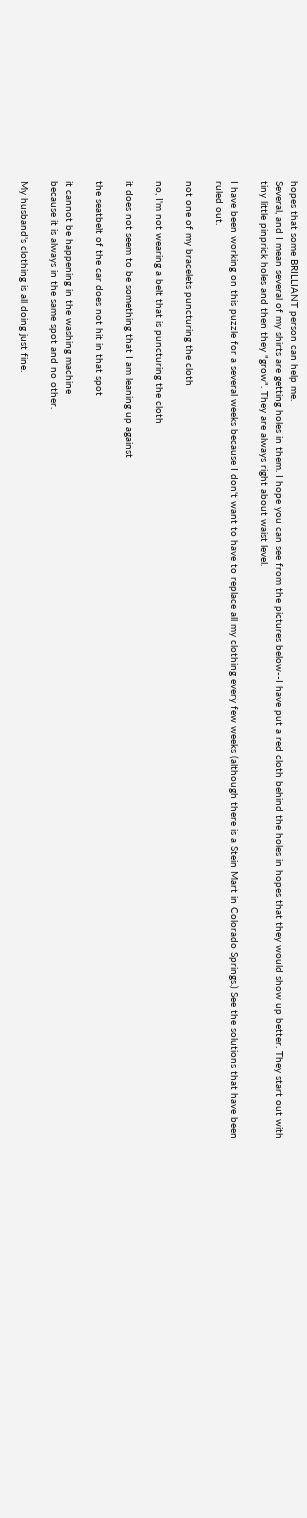hopes that some BRILLIANT person can help me.
Several, and I mean several of my shirts are getting holes in them. I hope you can see from the pictures below--I have put a red cloth behind the holes in hopes that they would show up better. They start out with tiny little pinprick holes and then they "grow". They are always right about waist level.

I have been working on this puzzle for a several weeks because I don't want to have to replace all my clothing every few weeks (although there is a Stein Mart in Colorado Springs.) See the solutions that have been ruled out.

not one of my bracelets puncturing the cloth

no, I'm not wearing a belt that is puncturing the cloth

it does not seem to be something that I am leaning up against

the seatbelt of the car does not hit in that spot

it cannot be happening in the washing machine
because it is always in the same spot and no other.

My husband's clothing is all doing just fine.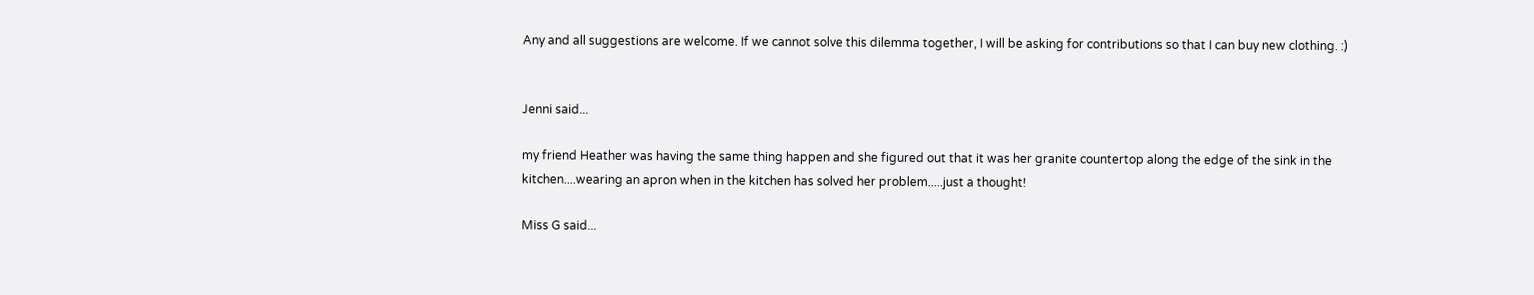Any and all suggestions are welcome. If we cannot solve this dilemma together, I will be asking for contributions so that I can buy new clothing. :)


Jenni said...

my friend Heather was having the same thing happen and she figured out that it was her granite countertop along the edge of the sink in the kitchen....wearing an apron when in the kitchen has solved her problem.....just a thought!

Miss G said...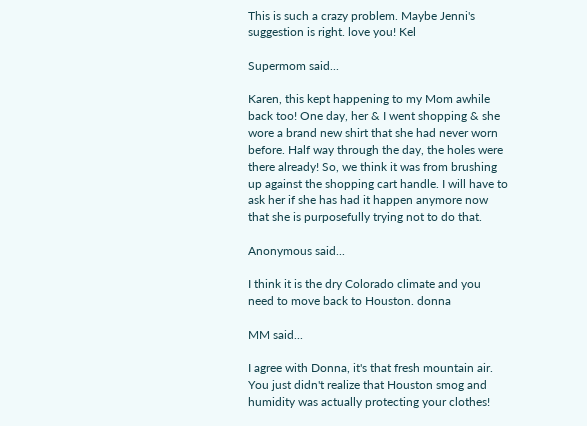This is such a crazy problem. Maybe Jenni's suggestion is right. love you! Kel

Supermom said...

Karen, this kept happening to my Mom awhile back too! One day, her & I went shopping & she wore a brand new shirt that she had never worn before. Half way through the day, the holes were there already! So, we think it was from brushing up against the shopping cart handle. I will have to ask her if she has had it happen anymore now that she is purposefully trying not to do that.

Anonymous said...

I think it is the dry Colorado climate and you need to move back to Houston. donna

MM said...

I agree with Donna, it's that fresh mountain air. You just didn't realize that Houston smog and humidity was actually protecting your clothes!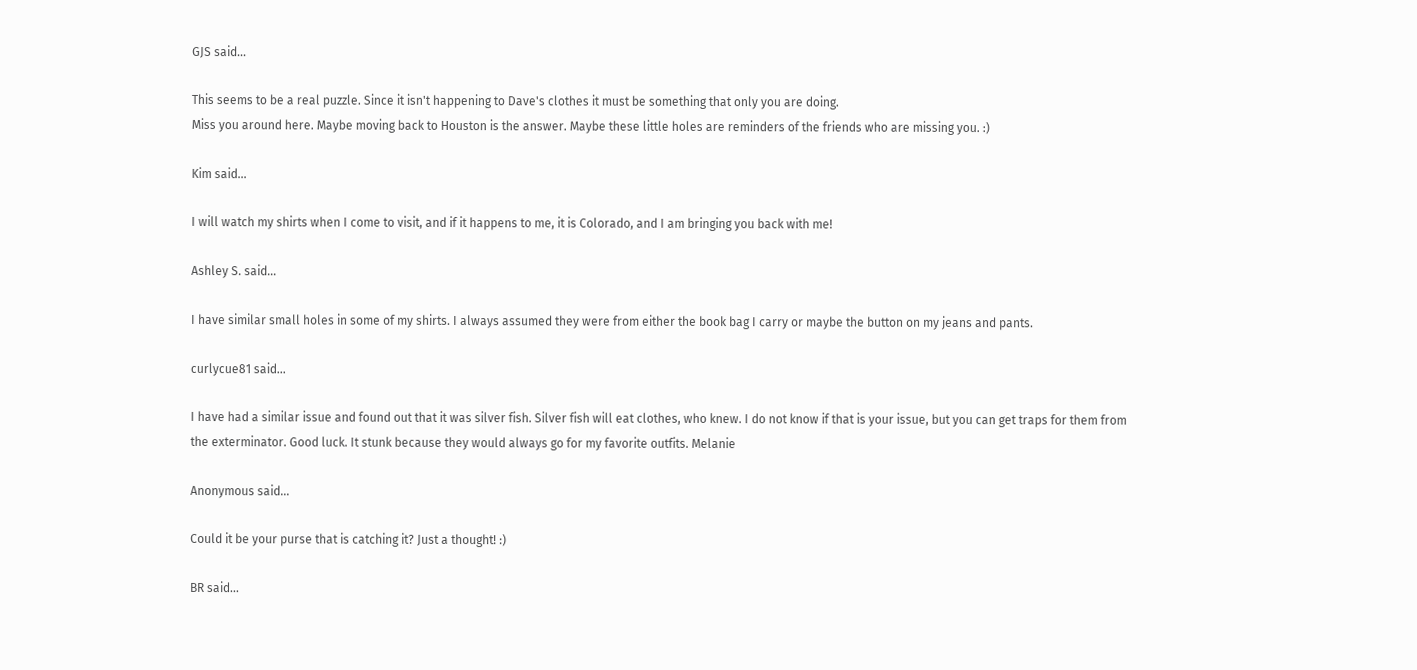GJS said...

This seems to be a real puzzle. Since it isn't happening to Dave's clothes it must be something that only you are doing.
Miss you around here. Maybe moving back to Houston is the answer. Maybe these little holes are reminders of the friends who are missing you. :)

Kim said...

I will watch my shirts when I come to visit, and if it happens to me, it is Colorado, and I am bringing you back with me!

Ashley S. said...

I have similar small holes in some of my shirts. I always assumed they were from either the book bag I carry or maybe the button on my jeans and pants.

curlycue81 said...

I have had a similar issue and found out that it was silver fish. Silver fish will eat clothes, who knew. I do not know if that is your issue, but you can get traps for them from the exterminator. Good luck. It stunk because they would always go for my favorite outfits. Melanie

Anonymous said...

Could it be your purse that is catching it? Just a thought! :)

BR said...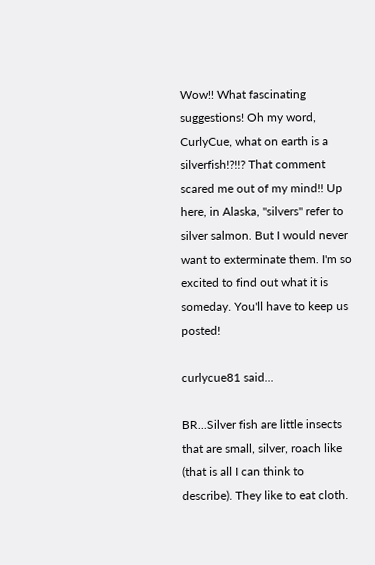Wow!! What fascinating suggestions! Oh my word, CurlyCue, what on earth is a silverfish!?!!? That comment scared me out of my mind!! Up here, in Alaska, "silvers" refer to silver salmon. But I would never want to exterminate them. I'm so excited to find out what it is someday. You'll have to keep us posted!

curlycue81 said...

BR...Silver fish are little insects that are small, silver, roach like (that is all I can think to describe). They like to eat cloth.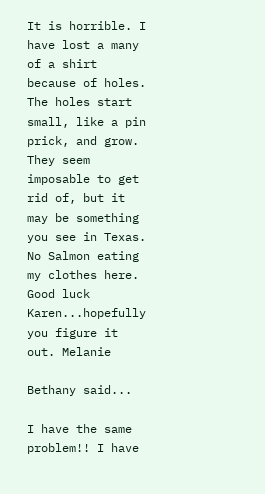It is horrible. I have lost a many of a shirt because of holes. The holes start small, like a pin prick, and grow. They seem imposable to get rid of, but it may be something you see in Texas. No Salmon eating my clothes here. Good luck Karen...hopefully you figure it out. Melanie

Bethany said...

I have the same problem!! I have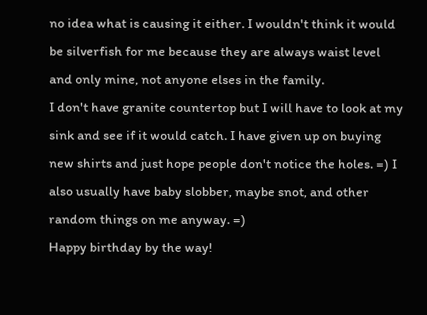no idea what is causing it either. I wouldn't think it would be silverfish for me because they are always waist level and only mine, not anyone elses in the family.
I don't have granite countertop but I will have to look at my sink and see if it would catch. I have given up on buying new shirts and just hope people don't notice the holes. =) I also usually have baby slobber, maybe snot, and other random things on me anyway. =)
Happy birthday by the way!